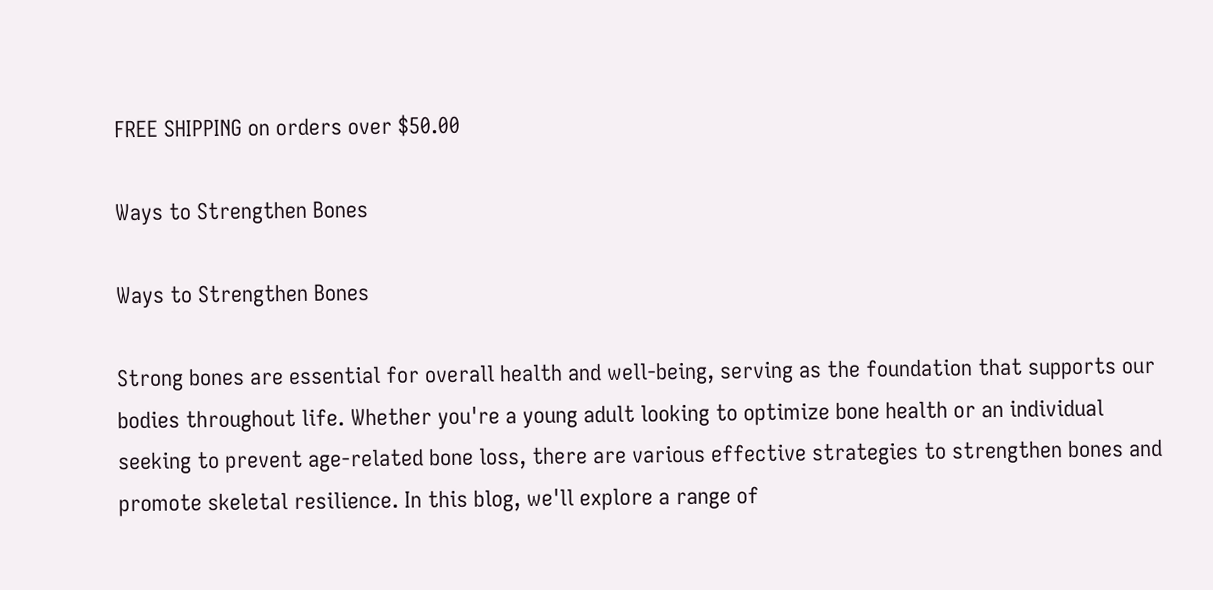FREE SHIPPING on orders over $50.00

Ways to Strengthen Bones

Ways to Strengthen Bones

Strong bones are essential for overall health and well-being, serving as the foundation that supports our bodies throughout life. Whether you're a young adult looking to optimize bone health or an individual seeking to prevent age-related bone loss, there are various effective strategies to strengthen bones and promote skeletal resilience. In this blog, we'll explore a range of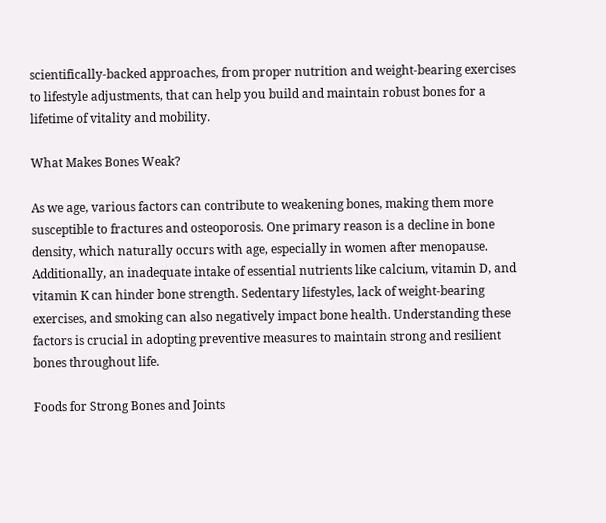scientifically-backed approaches, from proper nutrition and weight-bearing exercises to lifestyle adjustments, that can help you build and maintain robust bones for a lifetime of vitality and mobility.

What Makes Bones Weak?

As we age, various factors can contribute to weakening bones, making them more susceptible to fractures and osteoporosis. One primary reason is a decline in bone density, which naturally occurs with age, especially in women after menopause. Additionally, an inadequate intake of essential nutrients like calcium, vitamin D, and vitamin K can hinder bone strength. Sedentary lifestyles, lack of weight-bearing exercises, and smoking can also negatively impact bone health. Understanding these factors is crucial in adopting preventive measures to maintain strong and resilient bones throughout life.

Foods for Strong Bones and Joints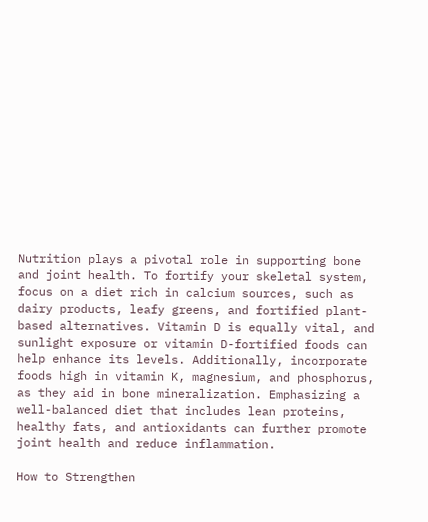Nutrition plays a pivotal role in supporting bone and joint health. To fortify your skeletal system, focus on a diet rich in calcium sources, such as dairy products, leafy greens, and fortified plant-based alternatives. Vitamin D is equally vital, and sunlight exposure or vitamin D-fortified foods can help enhance its levels. Additionally, incorporate foods high in vitamin K, magnesium, and phosphorus, as they aid in bone mineralization. Emphasizing a well-balanced diet that includes lean proteins, healthy fats, and antioxidants can further promote joint health and reduce inflammation.

How to Strengthen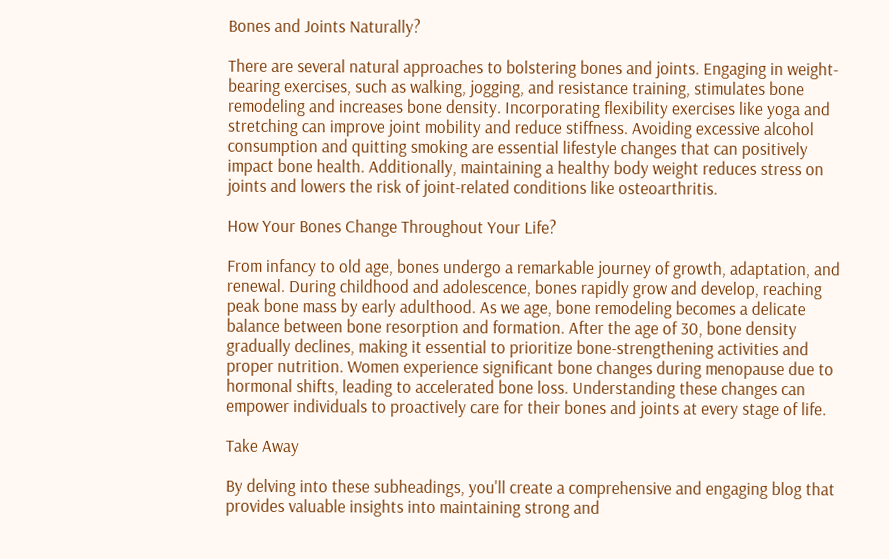Bones and Joints Naturally?

There are several natural approaches to bolstering bones and joints. Engaging in weight-bearing exercises, such as walking, jogging, and resistance training, stimulates bone remodeling and increases bone density. Incorporating flexibility exercises like yoga and stretching can improve joint mobility and reduce stiffness. Avoiding excessive alcohol consumption and quitting smoking are essential lifestyle changes that can positively impact bone health. Additionally, maintaining a healthy body weight reduces stress on joints and lowers the risk of joint-related conditions like osteoarthritis.

How Your Bones Change Throughout Your Life?

From infancy to old age, bones undergo a remarkable journey of growth, adaptation, and renewal. During childhood and adolescence, bones rapidly grow and develop, reaching peak bone mass by early adulthood. As we age, bone remodeling becomes a delicate balance between bone resorption and formation. After the age of 30, bone density gradually declines, making it essential to prioritize bone-strengthening activities and proper nutrition. Women experience significant bone changes during menopause due to hormonal shifts, leading to accelerated bone loss. Understanding these changes can empower individuals to proactively care for their bones and joints at every stage of life.

Take Away

By delving into these subheadings, you'll create a comprehensive and engaging blog that provides valuable insights into maintaining strong and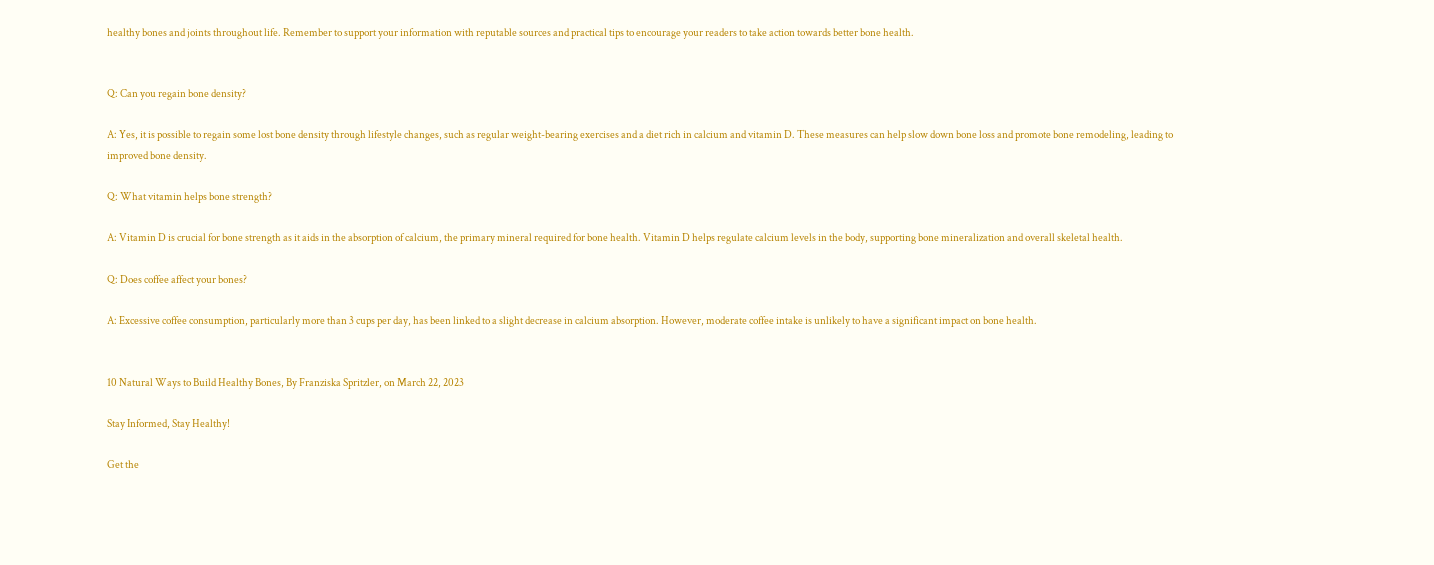healthy bones and joints throughout life. Remember to support your information with reputable sources and practical tips to encourage your readers to take action towards better bone health.


Q: Can you regain bone density?

A: Yes, it is possible to regain some lost bone density through lifestyle changes, such as regular weight-bearing exercises and a diet rich in calcium and vitamin D. These measures can help slow down bone loss and promote bone remodeling, leading to improved bone density.

Q: What vitamin helps bone strength?

A: Vitamin D is crucial for bone strength as it aids in the absorption of calcium, the primary mineral required for bone health. Vitamin D helps regulate calcium levels in the body, supporting bone mineralization and overall skeletal health.

Q: Does coffee affect your bones?

A: Excessive coffee consumption, particularly more than 3 cups per day, has been linked to a slight decrease in calcium absorption. However, moderate coffee intake is unlikely to have a significant impact on bone health.


10 Natural Ways to Build Healthy Bones, By Franziska Spritzler, on March 22, 2023

Stay Informed, Stay Healthy!

Get the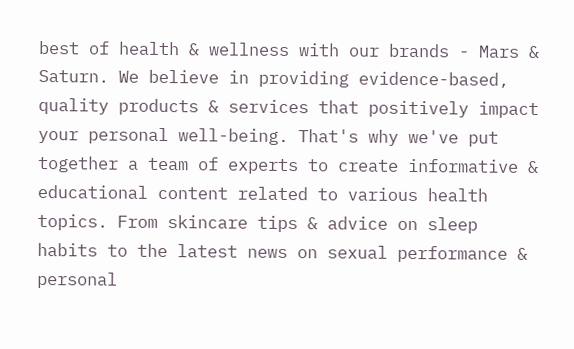best of health & wellness with our brands - Mars & Saturn. We believe in providing evidence-based, quality products & services that positively impact your personal well-being. That's why we've put together a team of experts to create informative & educational content related to various health topics. From skincare tips & advice on sleep habits to the latest news on sexual performance & personal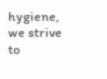hygiene, we strive to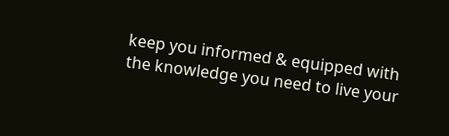keep you informed & equipped with the knowledge you need to live your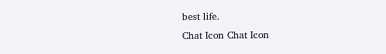best life.
Chat Icon Chat Icon